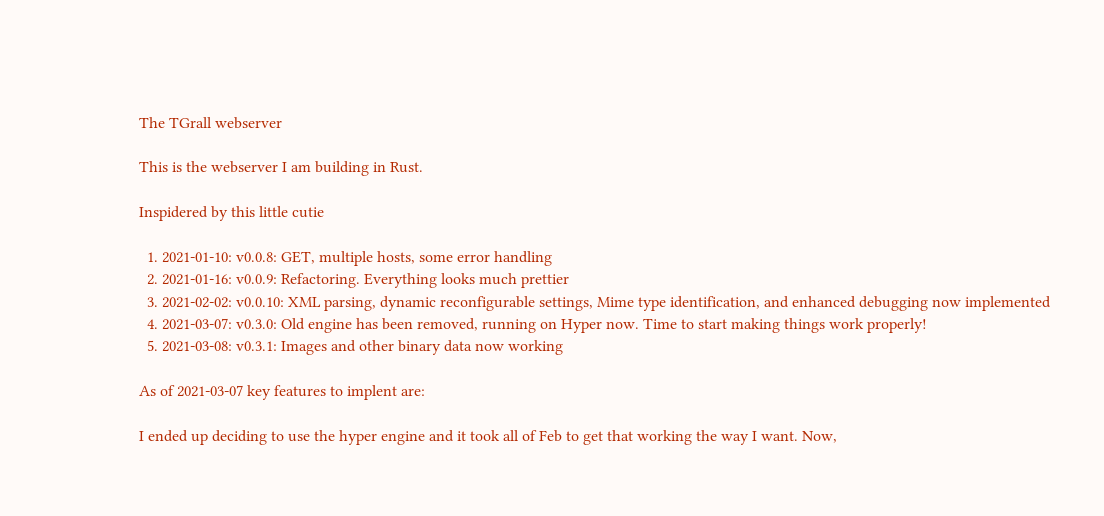The TGrall webserver

This is the webserver I am building in Rust.

Inspidered by this little cutie

  1. 2021-01-10: v0.0.8: GET, multiple hosts, some error handling
  2. 2021-01-16: v0.0.9: Refactoring. Everything looks much prettier
  3. 2021-02-02: v0.0.10: XML parsing, dynamic reconfigurable settings, Mime type identification, and enhanced debugging now implemented
  4. 2021-03-07: v0.3.0: Old engine has been removed, running on Hyper now. Time to start making things work properly!
  5. 2021-03-08: v0.3.1: Images and other binary data now working

As of 2021-03-07 key features to implent are:

I ended up deciding to use the hyper engine and it took all of Feb to get that working the way I want. Now,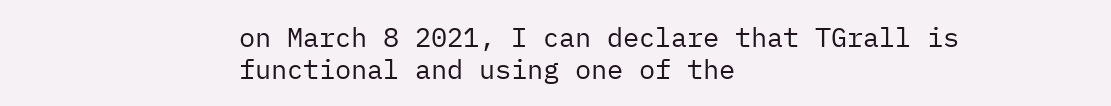on March 8 2021, I can declare that TGrall is functional and using one of the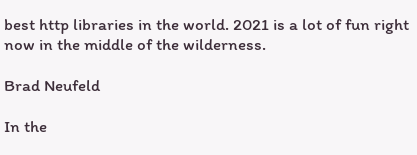best http libraries in the world. 2021 is a lot of fun right now in the middle of the wilderness.

Brad Neufeld

In the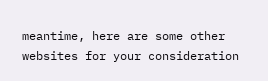meantime, here are some other websites for your consideration